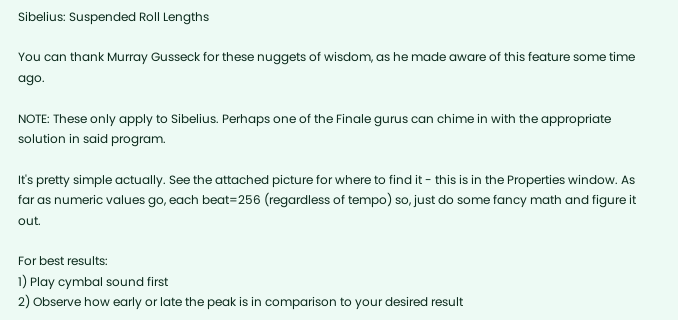Sibelius: Suspended Roll Lengths

You can thank Murray Gusseck for these nuggets of wisdom, as he made aware of this feature some time ago.

NOTE: These only apply to Sibelius. Perhaps one of the Finale gurus can chime in with the appropriate solution in said program.

It's pretty simple actually. See the attached picture for where to find it - this is in the Properties window. As far as numeric values go, each beat=256 (regardless of tempo) so, just do some fancy math and figure it out.

For best results:
1) Play cymbal sound first
2) Observe how early or late the peak is in comparison to your desired result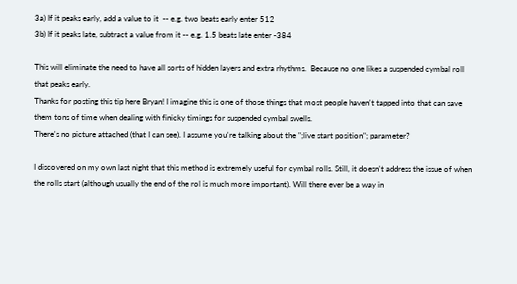3a) If it peaks early, add a value to it  -- e.g. two beats early enter 512
3b) If it peaks late, subtract a value from it -- e.g. 1.5 beats late enter -384

This will eliminate the need to have all sorts of hidden layers and extra rhythms.  Because no one likes a suspended cymbal roll that peaks early.
Thanks for posting this tip here Bryan! I imagine this is one of those things that most people haven't tapped into that can save them tons of time when dealing with finicky timings for suspended cymbal swells.
There's no picture attached (that I can see). I assume you're talking about the ";live start position"; parameter?

I discovered on my own last night that this method is extremely useful for cymbal rolls. Still, it doesn't address the issue of when the rolls start (although usually the end of the rol is much more important). Will there ever be a way in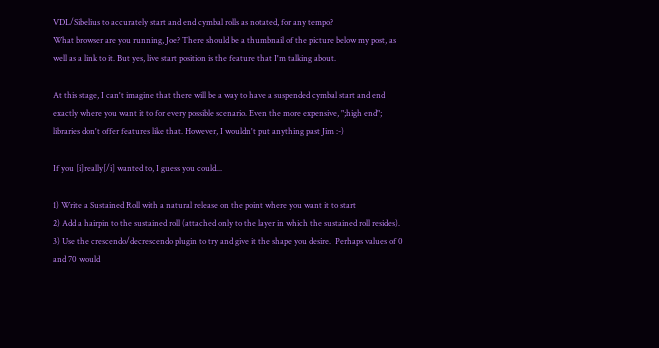VDL/Sibelius to accurately start and end cymbal rolls as notated, for any tempo?
What browser are you running, Joe? There should be a thumbnail of the picture below my post, as well as a link to it. But yes, live start position is the feature that I'm talking about.

At this stage, I can't imagine that there will be a way to have a suspended cymbal start and end exactly where you want it to for every possible scenario. Even the more expensive, ";high end"; libraries don't offer features like that. However, I wouldn't put anything past Jim :-)

If you [i]really[/i] wanted to, I guess you could...

1) Write a Sustained Roll with a natural release on the point where you want it to start
2) Add a hairpin to the sustained roll (attached only to the layer in which the sustained roll resides).
3) Use the crescendo/decrescendo plugin to try and give it the shape you desire.  Perhaps values of 0 and 70 would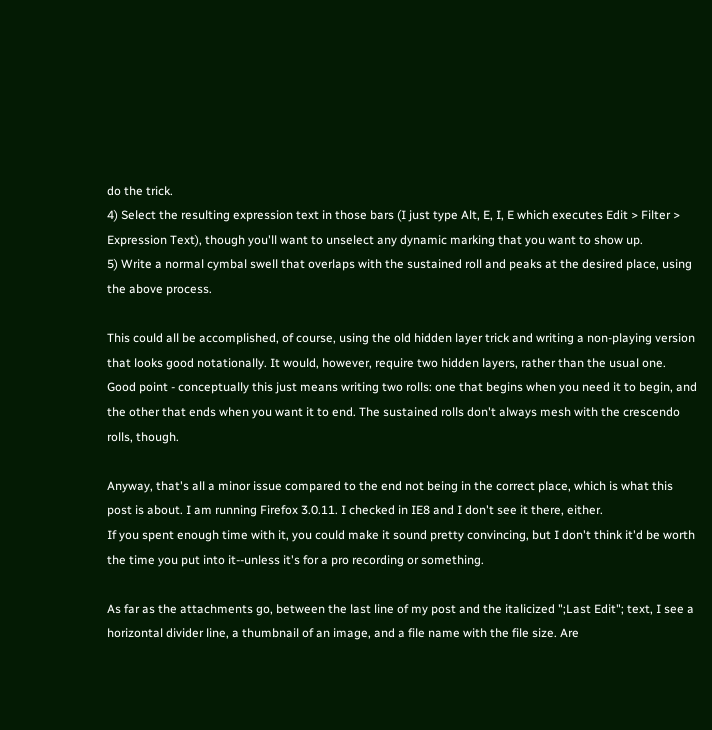do the trick.
4) Select the resulting expression text in those bars (I just type Alt, E, I, E which executes Edit > Filter > Expression Text), though you'll want to unselect any dynamic marking that you want to show up.
5) Write a normal cymbal swell that overlaps with the sustained roll and peaks at the desired place, using the above process.

This could all be accomplished, of course, using the old hidden layer trick and writing a non-playing version that looks good notationally. It would, however, require two hidden layers, rather than the usual one.
Good point - conceptually this just means writing two rolls: one that begins when you need it to begin, and the other that ends when you want it to end. The sustained rolls don't always mesh with the crescendo rolls, though.

Anyway, that's all a minor issue compared to the end not being in the correct place, which is what this post is about. I am running Firefox 3.0.11. I checked in IE8 and I don't see it there, either.
If you spent enough time with it, you could make it sound pretty convincing, but I don't think it'd be worth the time you put into it--unless it's for a pro recording or something.

As far as the attachments go, between the last line of my post and the italicized ";Last Edit"; text, I see a horizontal divider line, a thumbnail of an image, and a file name with the file size. Are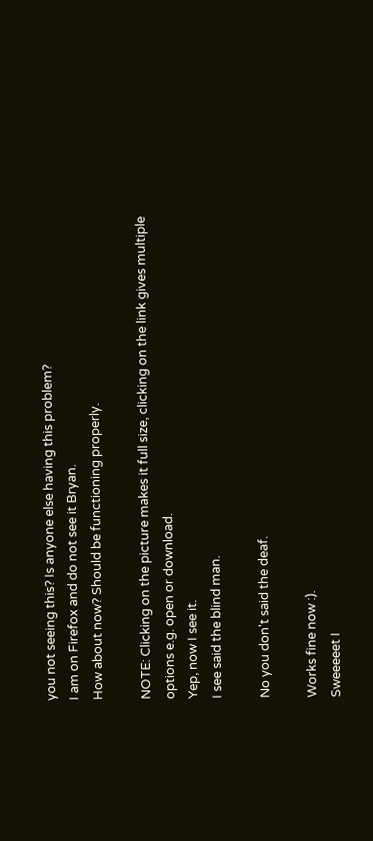you not seeing this? Is anyone else having this problem?
I am on Firefox and do not see it Bryan.
How about now? Should be functioning properly.

NOTE: Clicking on the picture makes it full size, clicking on the link gives multiple options e.g. open or download.
Yep, now I see it.
I see said the blind man.

No you don't said the deaf.

Works fine now :).
Sweeeeet I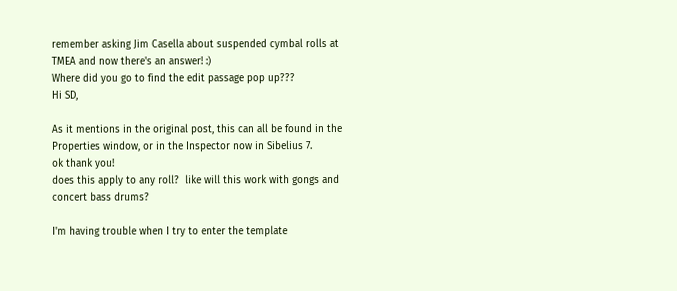remember asking Jim Casella about suspended cymbal rolls at TMEA and now there's an answer! :)
Where did you go to find the edit passage pop up???
Hi SD,

As it mentions in the original post, this can all be found in the Properties window, or in the Inspector now in Sibelius 7.
ok thank you!
does this apply to any roll?  like will this work with gongs and concert bass drums?

I'm having trouble when I try to enter the template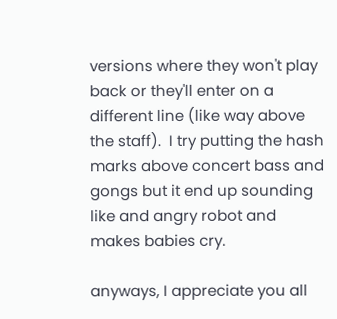versions where they won't play back or they'll enter on a different line (like way above the staff).  I try putting the hash marks above concert bass and gongs but it end up sounding like and angry robot and makes babies cry.

anyways, I appreciate you all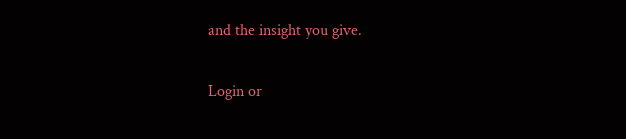and the insight you give.

Login or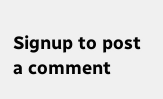Signup to post a comment